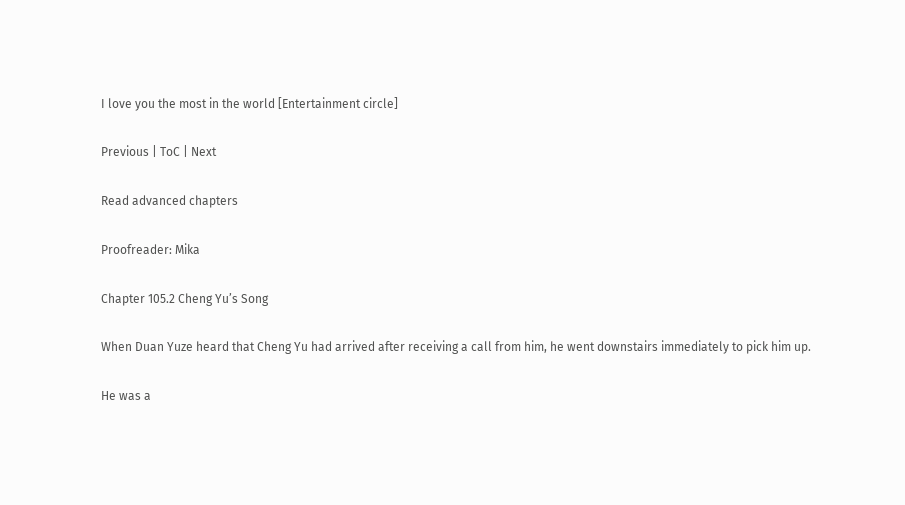I love you the most in the world [Entertainment circle]

Previous | ToC | Next

Read advanced chapters

Proofreader: Mika

Chapter 105.2 Cheng Yu’s Song

When Duan Yuze heard that Cheng Yu had arrived after receiving a call from him, he went downstairs immediately to pick him up.

He was a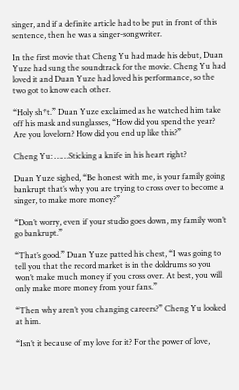singer, and if a definite article had to be put in front of this sentence, then he was a singer-songwriter.

In the first movie that Cheng Yu had made his debut, Duan Yuze had sung the soundtrack for the movie. Cheng Yu had loved it and Duan Yuze had loved his performance, so the two got to know each other.

“Holy sh*t.” Duan Yuze exclaimed as he watched him take off his mask and sunglasses, “How did you spend the year? Are you lovelorn? How did you end up like this?”

Cheng Yu: ……Sticking a knife in his heart right?

Duan Yuze sighed, “Be honest with me, is your family going bankrupt that’s why you are trying to cross over to become a singer, to make more money?”

“Don’t worry, even if your studio goes down, my family won’t go bankrupt.”

“That’s good.” Duan Yuze patted his chest, “I was going to tell you that the record market is in the doldrums so you won’t make much money if you cross over. At best, you will only make more money from your fans.”

“Then why aren’t you changing careers?” Cheng Yu looked at him.

“Isn’t it because of my love for it? For the power of love,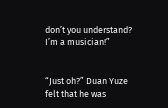don’t you understand? I’m a musician!”


“Just oh?” Duan Yuze felt that he was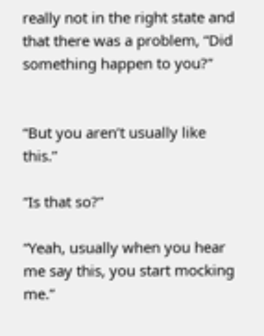really not in the right state and that there was a problem, “Did something happen to you?”


“But you aren’t usually like this.”

“Is that so?”

“Yeah, usually when you hear me say this, you start mocking me.”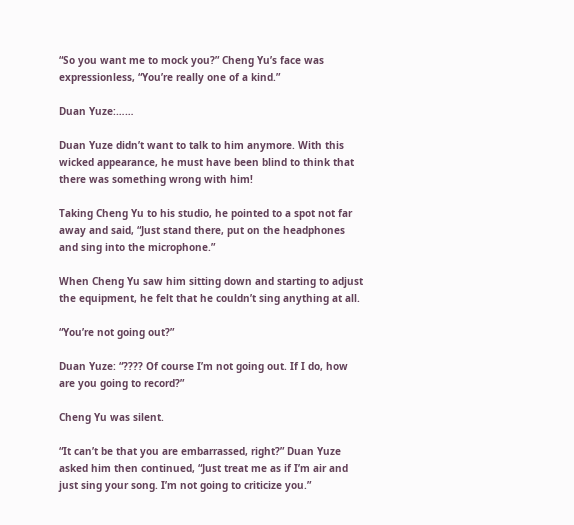“So you want me to mock you?” Cheng Yu’s face was expressionless, “You’re really one of a kind.”

Duan Yuze:……

Duan Yuze didn’t want to talk to him anymore. With this wicked appearance, he must have been blind to think that there was something wrong with him!

Taking Cheng Yu to his studio, he pointed to a spot not far away and said, “Just stand there, put on the headphones and sing into the microphone.”

When Cheng Yu saw him sitting down and starting to adjust the equipment, he felt that he couldn’t sing anything at all.

“You’re not going out?”

Duan Yuze: “???? Of course I’m not going out. If I do, how are you going to record?”

Cheng Yu was silent.

“It can’t be that you are embarrassed, right?” Duan Yuze asked him then continued, “Just treat me as if I’m air and just sing your song. I’m not going to criticize you.”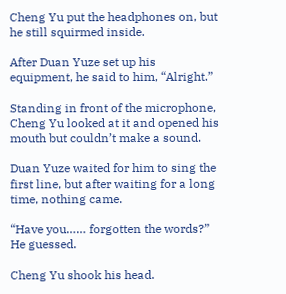Cheng Yu put the headphones on, but he still squirmed inside.

After Duan Yuze set up his equipment, he said to him, “Alright.”

Standing in front of the microphone, Cheng Yu looked at it and opened his mouth but couldn’t make a sound.

Duan Yuze waited for him to sing the first line, but after waiting for a long time, nothing came.

“Have you…… forgotten the words?” He guessed.

Cheng Yu shook his head.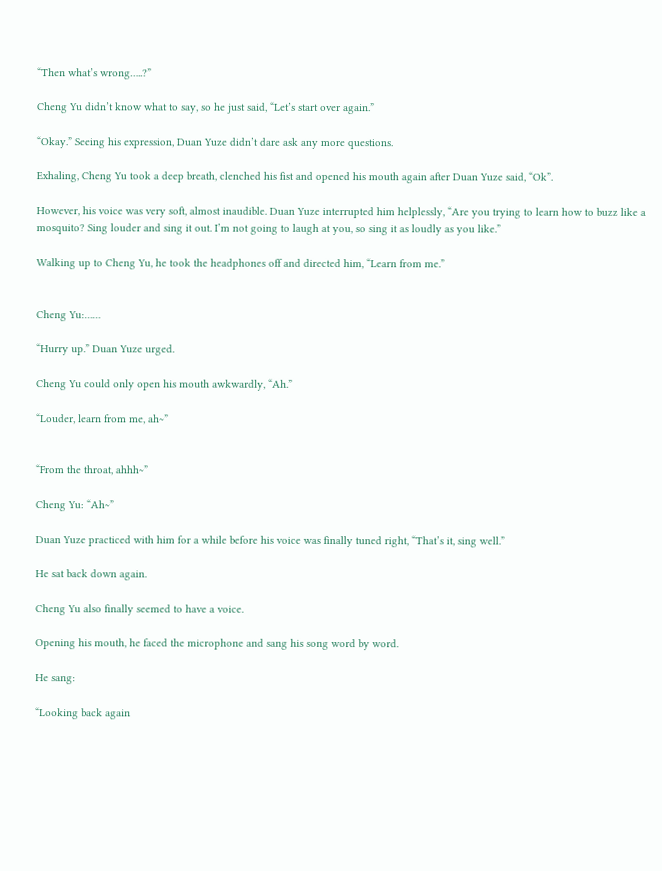“Then what’s wrong…..?”

Cheng Yu didn’t know what to say, so he just said, “Let’s start over again.”

“Okay.” Seeing his expression, Duan Yuze didn’t dare ask any more questions.

Exhaling, Cheng Yu took a deep breath, clenched his fist and opened his mouth again after Duan Yuze said, “Ok”.

However, his voice was very soft, almost inaudible. Duan Yuze interrupted him helplessly, “Are you trying to learn how to buzz like a mosquito? Sing louder and sing it out. I’m not going to laugh at you, so sing it as loudly as you like.”

Walking up to Cheng Yu, he took the headphones off and directed him, “Learn from me.”


Cheng Yu:……

“Hurry up.” Duan Yuze urged.

Cheng Yu could only open his mouth awkwardly, “Ah.”

“Louder, learn from me, ah~”


“From the throat, ahhh~”

Cheng Yu: “Ah~”

Duan Yuze practiced with him for a while before his voice was finally tuned right, “That’s it, sing well.”

He sat back down again.

Cheng Yu also finally seemed to have a voice.

Opening his mouth, he faced the microphone and sang his song word by word.

He sang:

“Looking back again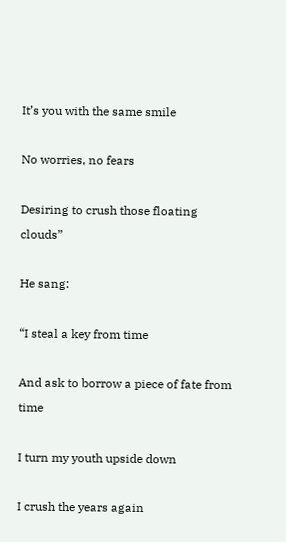It’s you with the same smile

No worries, no fears

Desiring to crush those floating clouds”

He sang:

“I steal a key from time

And ask to borrow a piece of fate from time

I turn my youth upside down

I crush the years again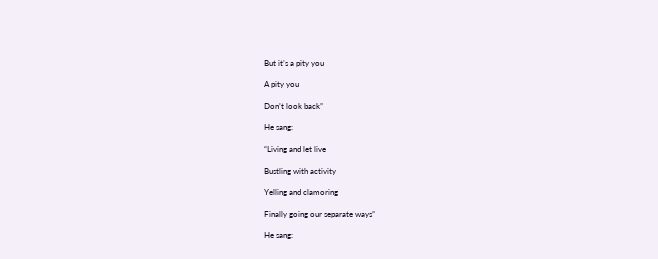But it’s a pity you

A pity you

Don’t look back”

He sang:

“Living and let live

Bustling with activity

Yelling and clamoring

Finally going our separate ways”

He sang: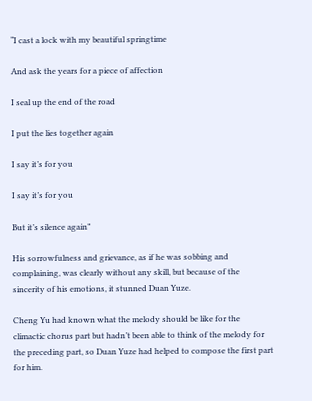“I cast a lock with my beautiful springtime

And ask the years for a piece of affection

I seal up the end of the road

I put the lies together again

I say it’s for you

I say it’s for you

But it’s silence again”

His sorrowfulness and grievance, as if he was sobbing and complaining, was clearly without any skill, but because of the sincerity of his emotions, it stunned Duan Yuze.

Cheng Yu had known what the melody should be like for the climactic chorus part but hadn’t been able to think of the melody for the preceding part, so Duan Yuze had helped to compose the first part for him.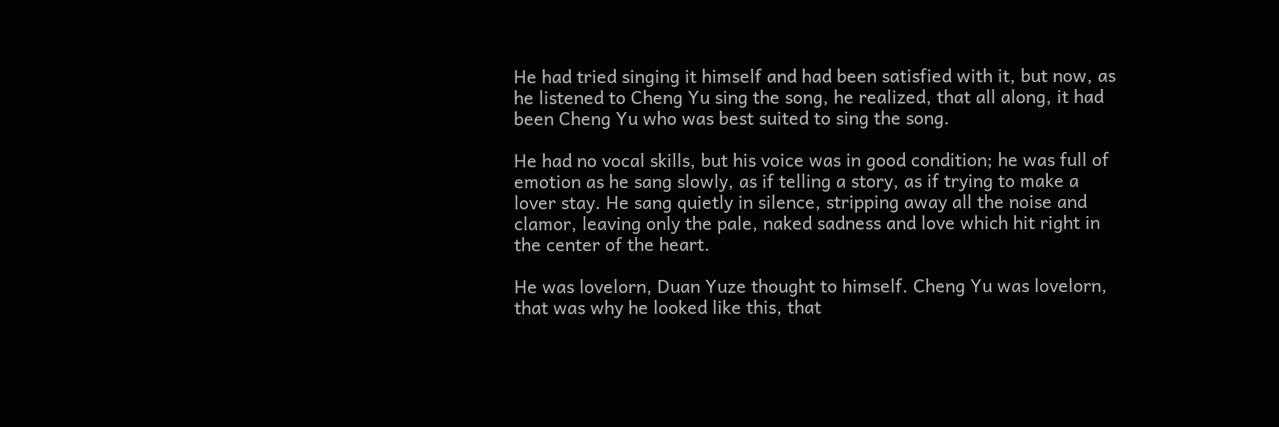He had tried singing it himself and had been satisfied with it, but now, as he listened to Cheng Yu sing the song, he realized, that all along, it had been Cheng Yu who was best suited to sing the song.

He had no vocal skills, but his voice was in good condition; he was full of emotion as he sang slowly, as if telling a story, as if trying to make a lover stay. He sang quietly in silence, stripping away all the noise and clamor, leaving only the pale, naked sadness and love which hit right in the center of the heart.

He was lovelorn, Duan Yuze thought to himself. Cheng Yu was lovelorn, that was why he looked like this, that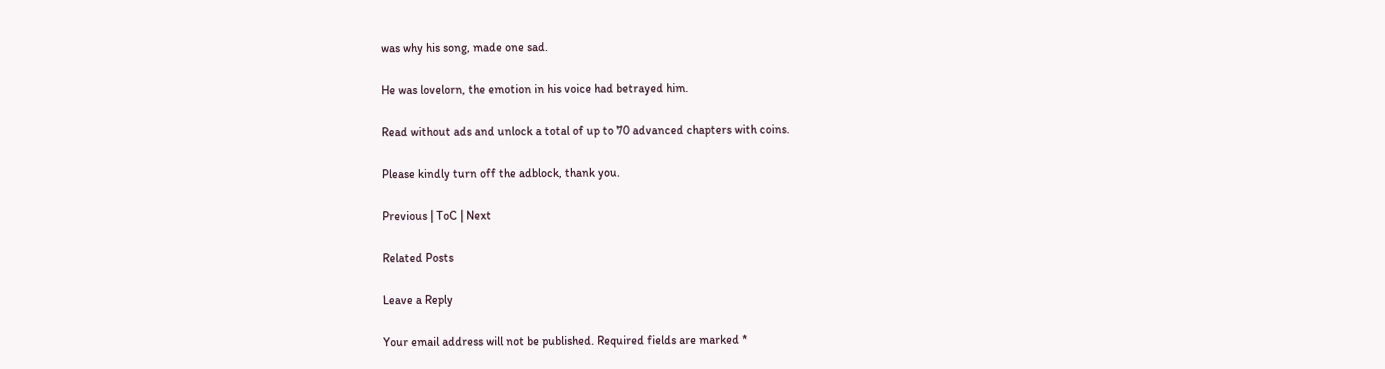was why his song, made one sad.

He was lovelorn, the emotion in his voice had betrayed him.

Read without ads and unlock a total of up to 70 advanced chapters with coins.

Please kindly turn off the adblock, thank you.

Previous | ToC | Next

Related Posts

Leave a Reply

Your email address will not be published. Required fields are marked *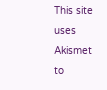This site uses Akismet to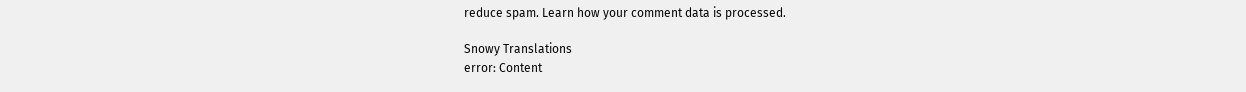reduce spam. Learn how your comment data is processed.

Snowy Translations
error: Content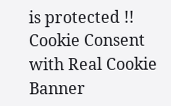is protected !!
Cookie Consent with Real Cookie Banner